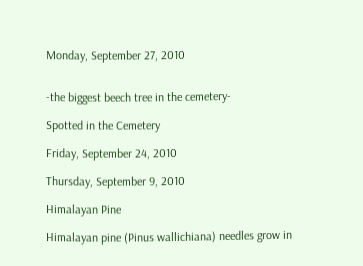Monday, September 27, 2010


-the biggest beech tree in the cemetery-

Spotted in the Cemetery

Friday, September 24, 2010

Thursday, September 9, 2010

Himalayan Pine

Himalayan pine (Pinus wallichiana) needles grow in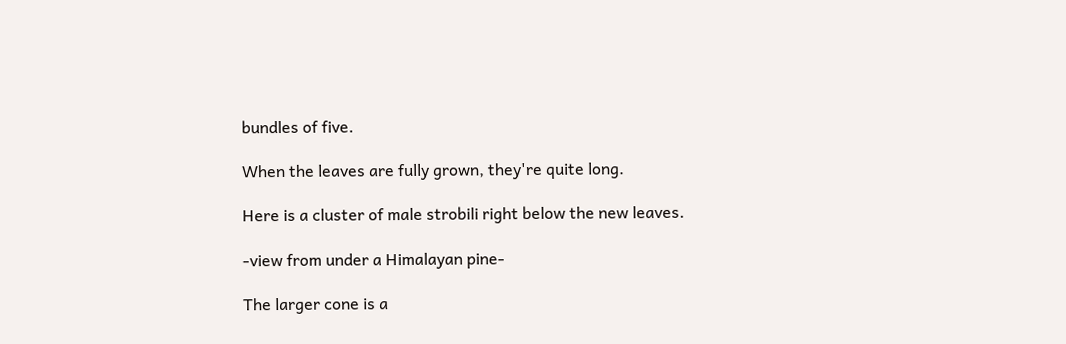bundles of five.

When the leaves are fully grown, they're quite long.

Here is a cluster of male strobili right below the new leaves.

-view from under a Himalayan pine-

The larger cone is a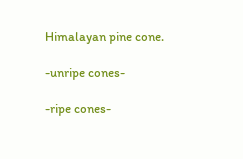Himalayan pine cone.

-unripe cones-

-ripe cones-